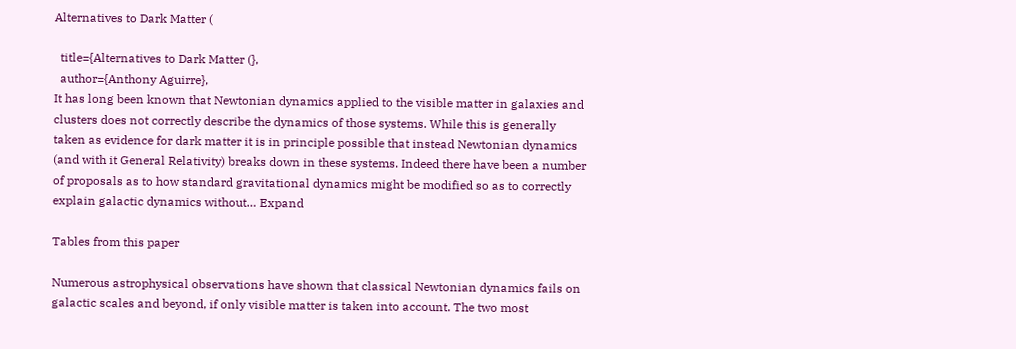Alternatives to Dark Matter (

  title={Alternatives to Dark Matter (},
  author={Anthony Aguirre},
It has long been known that Newtonian dynamics applied to the visible matter in galaxies and clusters does not correctly describe the dynamics of those systems. While this is generally taken as evidence for dark matter it is in principle possible that instead Newtonian dynamics (and with it General Relativity) breaks down in these systems. Indeed there have been a number of proposals as to how standard gravitational dynamics might be modified so as to correctly explain galactic dynamics without… Expand

Tables from this paper

Numerous astrophysical observations have shown that classical Newtonian dynamics fails on galactic scales and beyond, if only visible matter is taken into account. The two most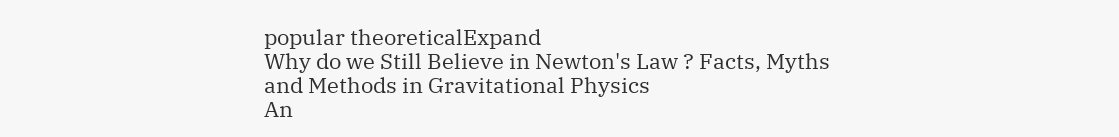popular theoreticalExpand
Why do we Still Believe in Newton's Law ? Facts, Myths and Methods in Gravitational Physics
An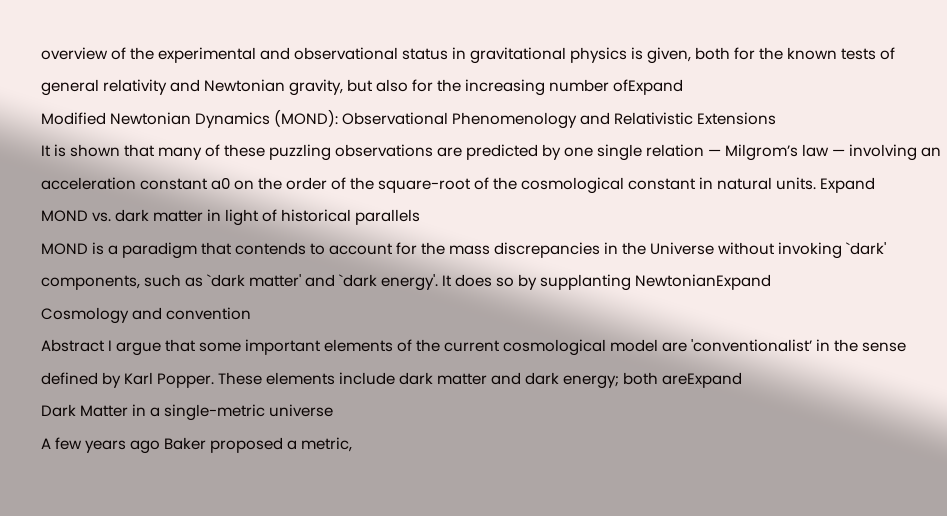overview of the experimental and observational status in gravitational physics is given, both for the known tests of general relativity and Newtonian gravity, but also for the increasing number ofExpand
Modified Newtonian Dynamics (MOND): Observational Phenomenology and Relativistic Extensions
It is shown that many of these puzzling observations are predicted by one single relation — Milgrom’s law — involving an acceleration constant a0 on the order of the square-root of the cosmological constant in natural units. Expand
MOND vs. dark matter in light of historical parallels
MOND is a paradigm that contends to account for the mass discrepancies in the Universe without invoking `dark' components, such as `dark matter' and `dark energy'. It does so by supplanting NewtonianExpand
Cosmology and convention
Abstract I argue that some important elements of the current cosmological model are 'conventionalist’ in the sense defined by Karl Popper. These elements include dark matter and dark energy; both areExpand
Dark Matter in a single-metric universe
A few years ago Baker proposed a metric,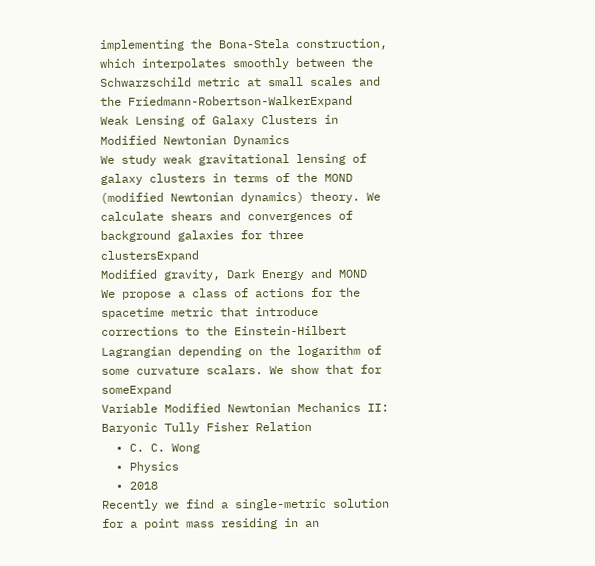implementing the Bona-Stela construction, which interpolates smoothly between the Schwarzschild metric at small scales and the Friedmann-Robertson-WalkerExpand
Weak Lensing of Galaxy Clusters in Modified Newtonian Dynamics
We study weak gravitational lensing of galaxy clusters in terms of the MOND (modified Newtonian dynamics) theory. We calculate shears and convergences of background galaxies for three clustersExpand
Modified gravity, Dark Energy and MOND
We propose a class of actions for the spacetime metric that introduce corrections to the Einstein-Hilbert Lagrangian depending on the logarithm of some curvature scalars. We show that for someExpand
Variable Modified Newtonian Mechanics II: Baryonic Tully Fisher Relation
  • C. C. Wong
  • Physics
  • 2018
Recently we find a single-metric solution for a point mass residing in an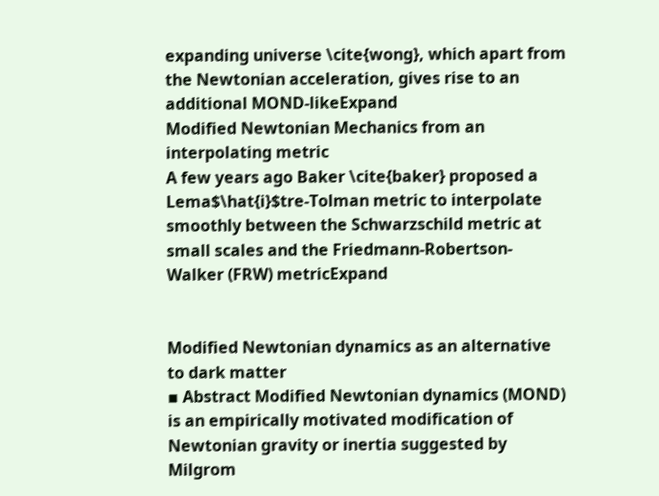expanding universe \cite{wong}, which apart from the Newtonian acceleration, gives rise to an additional MOND-likeExpand
Modified Newtonian Mechanics from an interpolating metric
A few years ago Baker \cite{baker} proposed a Lema$\hat{i}$tre-Tolman metric to interpolate smoothly between the Schwarzschild metric at small scales and the Friedmann-Robertson-Walker (FRW) metricExpand


Modified Newtonian dynamics as an alternative to dark matter
▪ Abstract Modified Newtonian dynamics (MOND) is an empirically motivated modification of Newtonian gravity or inertia suggested by Milgrom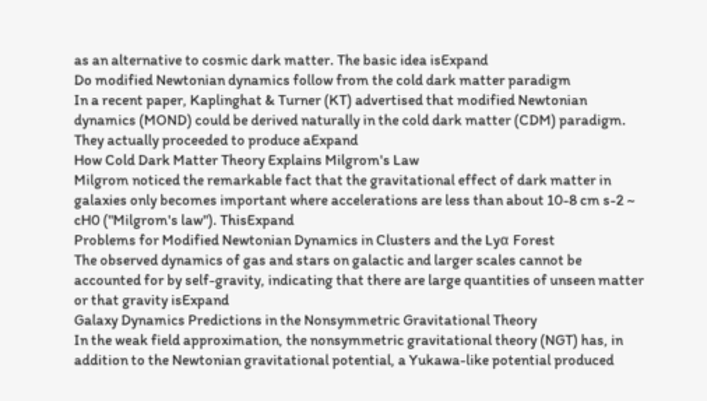as an alternative to cosmic dark matter. The basic idea isExpand
Do modified Newtonian dynamics follow from the cold dark matter paradigm
In a recent paper, Kaplinghat & Turner (KT) advertised that modified Newtonian dynamics (MOND) could be derived naturally in the cold dark matter (CDM) paradigm. They actually proceeded to produce aExpand
How Cold Dark Matter Theory Explains Milgrom's Law
Milgrom noticed the remarkable fact that the gravitational effect of dark matter in galaxies only becomes important where accelerations are less than about 10-8 cm s-2 ~ cH0 ("Milgrom's law"). ThisExpand
Problems for Modified Newtonian Dynamics in Clusters and the Lyα Forest
The observed dynamics of gas and stars on galactic and larger scales cannot be accounted for by self-gravity, indicating that there are large quantities of unseen matter or that gravity isExpand
Galaxy Dynamics Predictions in the Nonsymmetric Gravitational Theory
In the weak field approximation, the nonsymmetric gravitational theory (NGT) has, in addition to the Newtonian gravitational potential, a Yukawa-like potential produced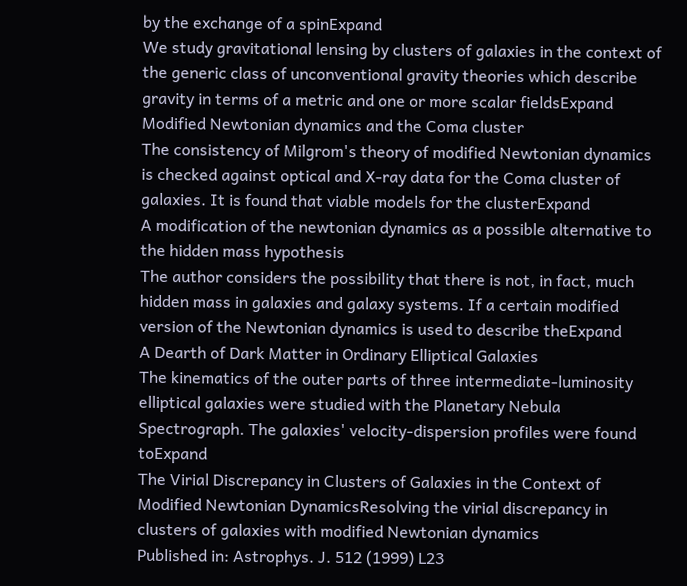by the exchange of a spinExpand
We study gravitational lensing by clusters of galaxies in the context of the generic class of unconventional gravity theories which describe gravity in terms of a metric and one or more scalar fieldsExpand
Modified Newtonian dynamics and the Coma cluster
The consistency of Milgrom's theory of modified Newtonian dynamics is checked against optical and X-ray data for the Coma cluster of galaxies. It is found that viable models for the clusterExpand
A modification of the newtonian dynamics as a possible alternative to the hidden mass hypothesis
The author considers the possibility that there is not, in fact, much hidden mass in galaxies and galaxy systems. If a certain modified version of the Newtonian dynamics is used to describe theExpand
A Dearth of Dark Matter in Ordinary Elliptical Galaxies
The kinematics of the outer parts of three intermediate-luminosity elliptical galaxies were studied with the Planetary Nebula Spectrograph. The galaxies' velocity-dispersion profiles were found toExpand
The Virial Discrepancy in Clusters of Galaxies in the Context of Modified Newtonian DynamicsResolving the virial discrepancy in clusters of galaxies with modified Newtonian dynamics
Published in: Astrophys. J. 512 (1999) L23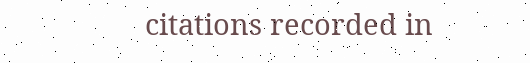citations recorded in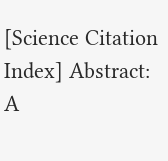[Science Citation Index] Abstract: A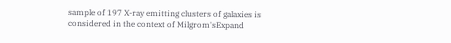sample of 197 X-ray emitting clusters of galaxies is considered in the context of Milgrom'sExpand